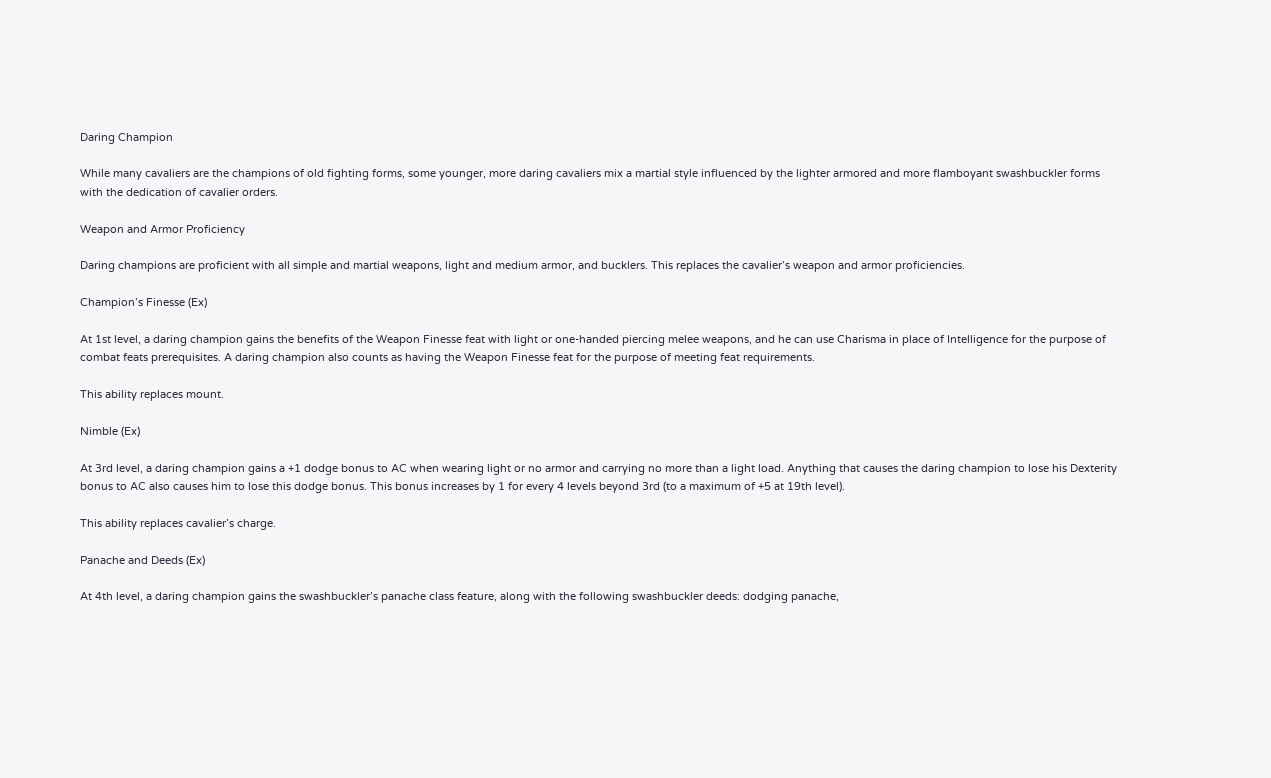Daring Champion

While many cavaliers are the champions of old fighting forms, some younger, more daring cavaliers mix a martial style influenced by the lighter armored and more flamboyant swashbuckler forms with the dedication of cavalier orders.

Weapon and Armor Proficiency

Daring champions are proficient with all simple and martial weapons, light and medium armor, and bucklers. This replaces the cavalier’s weapon and armor proficiencies.

Champion’s Finesse (Ex)

At 1st level, a daring champion gains the benefits of the Weapon Finesse feat with light or one-handed piercing melee weapons, and he can use Charisma in place of Intelligence for the purpose of combat feats prerequisites. A daring champion also counts as having the Weapon Finesse feat for the purpose of meeting feat requirements.

This ability replaces mount.

Nimble (Ex)

At 3rd level, a daring champion gains a +1 dodge bonus to AC when wearing light or no armor and carrying no more than a light load. Anything that causes the daring champion to lose his Dexterity bonus to AC also causes him to lose this dodge bonus. This bonus increases by 1 for every 4 levels beyond 3rd (to a maximum of +5 at 19th level).

This ability replaces cavalier’s charge.

Panache and Deeds (Ex)

At 4th level, a daring champion gains the swashbuckler’s panache class feature, along with the following swashbuckler deeds: dodging panache,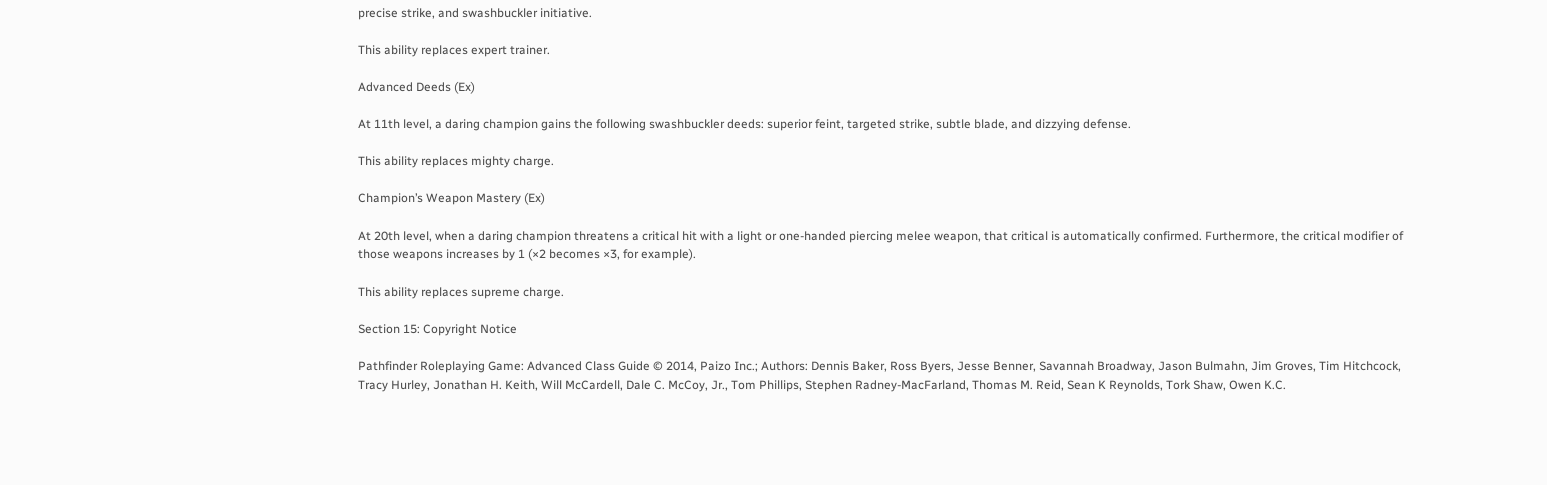precise strike, and swashbuckler initiative.

This ability replaces expert trainer.

Advanced Deeds (Ex)

At 11th level, a daring champion gains the following swashbuckler deeds: superior feint, targeted strike, subtle blade, and dizzying defense.

This ability replaces mighty charge.

Champion’s Weapon Mastery (Ex)

At 20th level, when a daring champion threatens a critical hit with a light or one-handed piercing melee weapon, that critical is automatically confirmed. Furthermore, the critical modifier of those weapons increases by 1 (×2 becomes ×3, for example).

This ability replaces supreme charge.

Section 15: Copyright Notice

Pathfinder Roleplaying Game: Advanced Class Guide © 2014, Paizo Inc.; Authors: Dennis Baker, Ross Byers, Jesse Benner, Savannah Broadway, Jason Bulmahn, Jim Groves, Tim Hitchcock, Tracy Hurley, Jonathan H. Keith, Will McCardell, Dale C. McCoy, Jr., Tom Phillips, Stephen Radney-MacFarland, Thomas M. Reid, Sean K Reynolds, Tork Shaw, Owen K.C.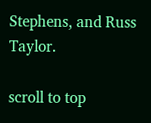Stephens, and Russ Taylor.

scroll to top